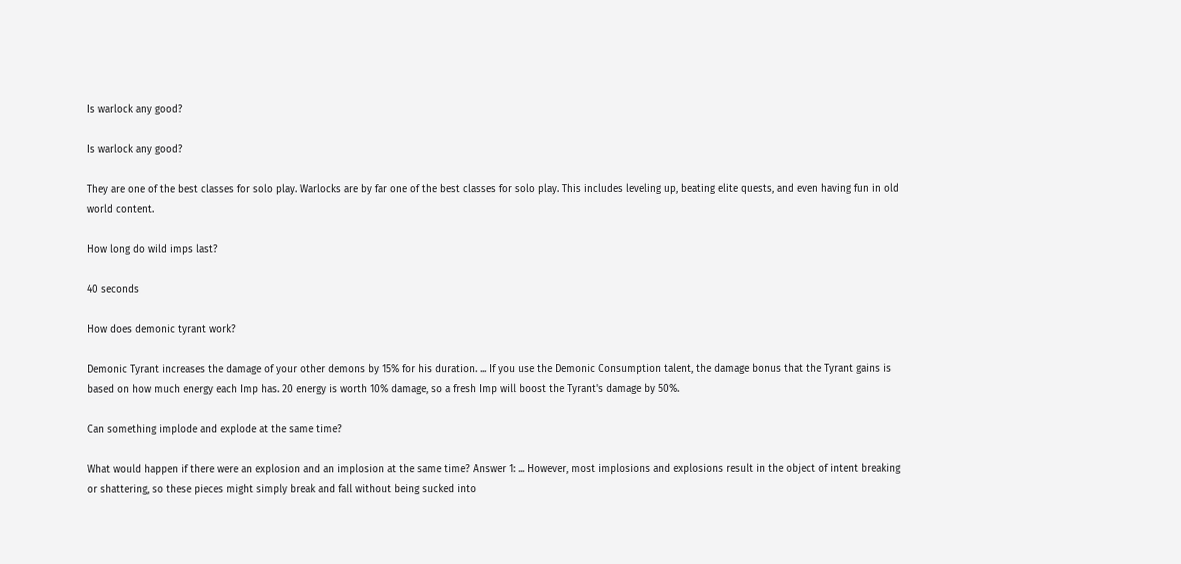Is warlock any good?

Is warlock any good?

They are one of the best classes for solo play. Warlocks are by far one of the best classes for solo play. This includes leveling up, beating elite quests, and even having fun in old world content.

How long do wild imps last?

40 seconds

How does demonic tyrant work?

Demonic Tyrant increases the damage of your other demons by 15% for his duration. ... If you use the Demonic Consumption talent, the damage bonus that the Tyrant gains is based on how much energy each Imp has. 20 energy is worth 10% damage, so a fresh Imp will boost the Tyrant's damage by 50%.

Can something implode and explode at the same time?

What would happen if there were an explosion and an implosion at the same time? Answer 1: ... However, most implosions and explosions result in the object of intent breaking or shattering, so these pieces might simply break and fall without being sucked into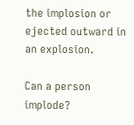the implosion or ejected outward in an explosion.

Can a person implode?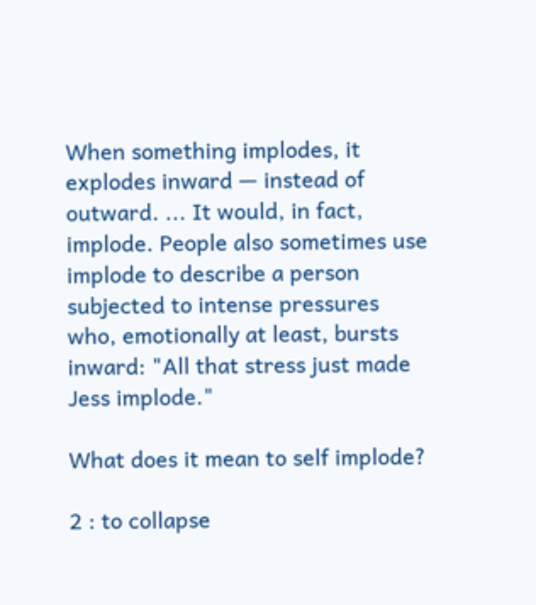When something implodes, it explodes inward — instead of outward. ... It would, in fact, implode. People also sometimes use implode to describe a person subjected to intense pressures who, emotionally at least, bursts inward: "All that stress just made Jess implode."

What does it mean to self implode?

2 : to collapse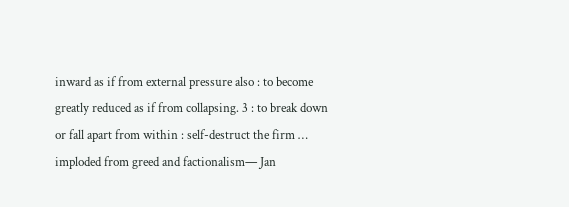inward as if from external pressure also : to become greatly reduced as if from collapsing. 3 : to break down or fall apart from within : self-destruct the firm … imploded from greed and factionalism— Jan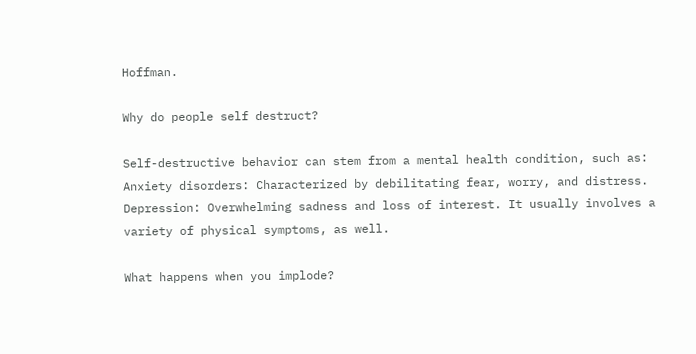Hoffman.

Why do people self destruct?

Self-destructive behavior can stem from a mental health condition, such as: Anxiety disorders: Characterized by debilitating fear, worry, and distress. Depression: Overwhelming sadness and loss of interest. It usually involves a variety of physical symptoms, as well.

What happens when you implode?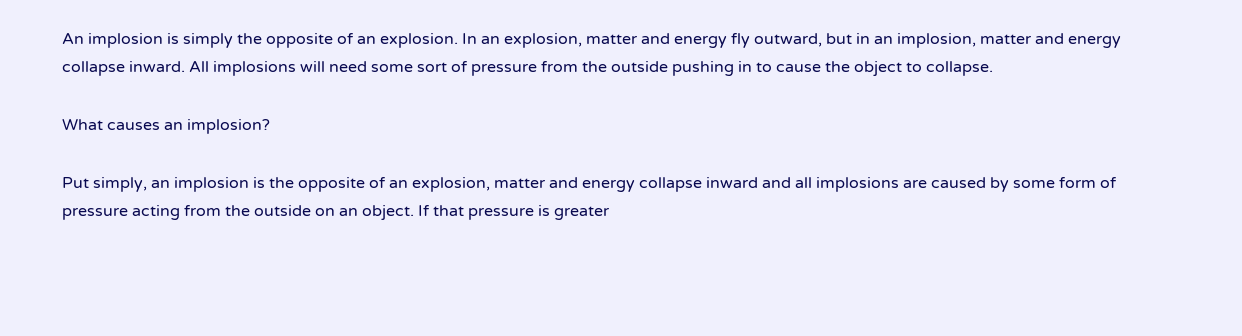An implosion is simply the opposite of an explosion. In an explosion, matter and energy fly outward, but in an implosion, matter and energy collapse inward. All implosions will need some sort of pressure from the outside pushing in to cause the object to collapse.

What causes an implosion?

Put simply, an implosion is the opposite of an explosion, matter and energy collapse inward and all implosions are caused by some form of pressure acting from the outside on an object. If that pressure is greater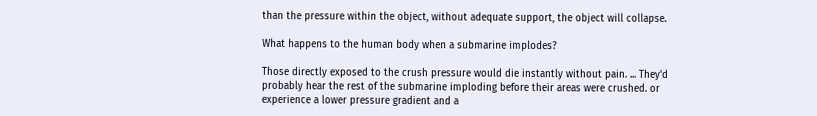than the pressure within the object, without adequate support, the object will collapse.

What happens to the human body when a submarine implodes?

Those directly exposed to the crush pressure would die instantly without pain. ... They'd probably hear the rest of the submarine imploding before their areas were crushed. or experience a lower pressure gradient and a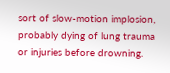sort of slow-motion implosion, probably dying of lung trauma or injuries before drowning.